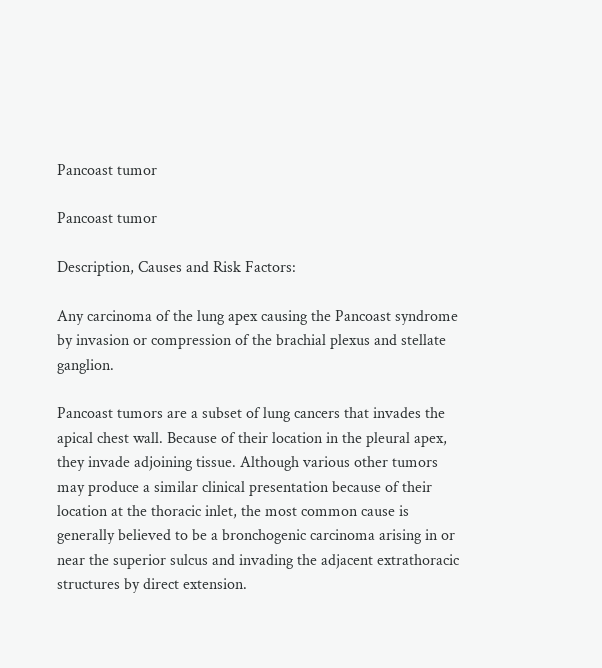Pancoast tumor

Pancoast tumor

Description, Causes and Risk Factors:

Any carcinoma of the lung apex causing the Pancoast syndrome by invasion or compression of the brachial plexus and stellate ganglion.

Pancoast tumors are a subset of lung cancers that invades the apical chest wall. Because of their location in the pleural apex, they invade adjoining tissue. Although various other tumors may produce a similar clinical presentation because of their location at the thoracic inlet, the most common cause is generally believed to be a bronchogenic carcinoma arising in or near the superior sulcus and invading the adjacent extrathoracic structures by direct extension.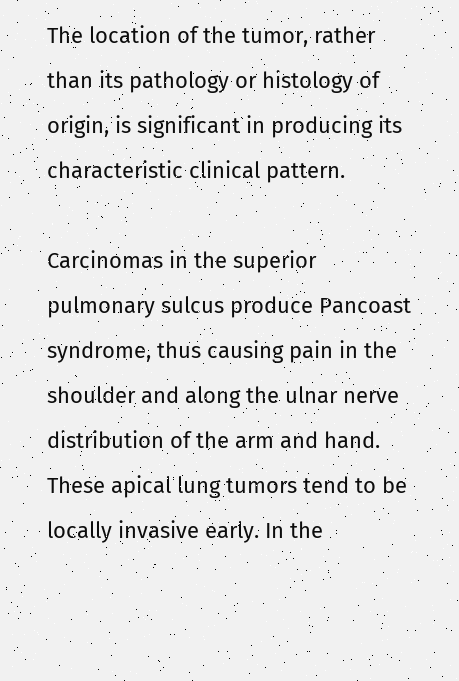The location of the tumor, rather than its pathology or histology of origin, is significant in producing its characteristic clinical pattern.

Carcinomas in the superior pulmonary sulcus produce Pancoast syndrome, thus causing pain in the shoulder and along the ulnar nerve distribution of the arm and hand. These apical lung tumors tend to be locally invasive early. In the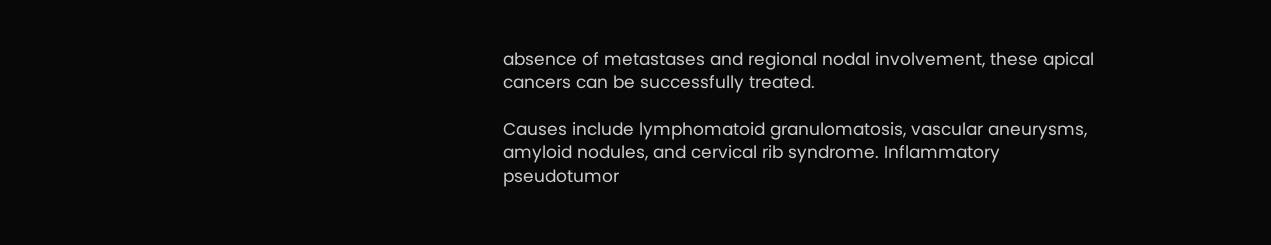absence of metastases and regional nodal involvement, these apical cancers can be successfully treated.

Causes include lymphomatoid granulomatosis, vascular aneurysms, amyloid nodules, and cervical rib syndrome. Inflammatory pseudotumor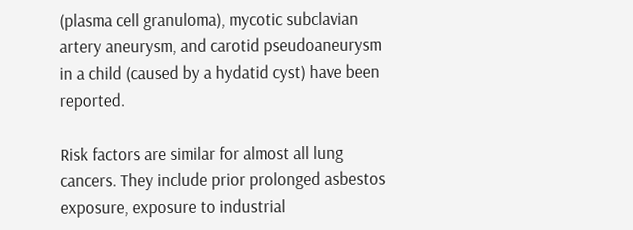(plasma cell granuloma), mycotic subclavian artery aneurysm, and carotid pseudoaneurysm in a child (caused by a hydatid cyst) have been reported.

Risk factors are similar for almost all lung cancers. They include prior prolonged asbestos exposure, exposure to industrial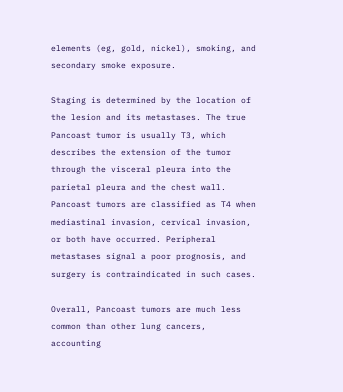elements (eg, gold, nickel), smoking, and secondary smoke exposure.

Staging is determined by the location of the lesion and its metastases. The true Pancoast tumor is usually T3, which describes the extension of the tumor through the visceral pleura into the parietal pleura and the chest wall. Pancoast tumors are classified as T4 when mediastinal invasion, cervical invasion, or both have occurred. Peripheral metastases signal a poor prognosis, and surgery is contraindicated in such cases.

Overall, Pancoast tumors are much less common than other lung cancers, accounting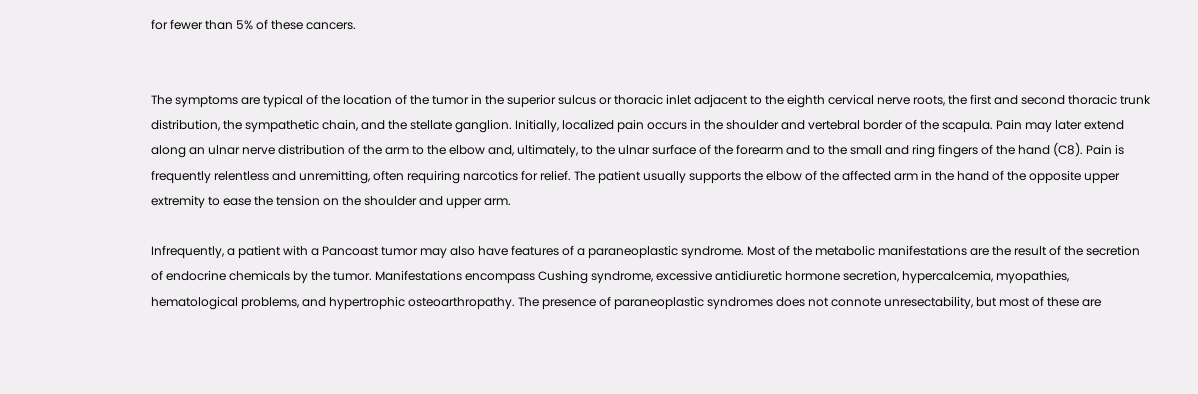for fewer than 5% of these cancers.


The symptoms are typical of the location of the tumor in the superior sulcus or thoracic inlet adjacent to the eighth cervical nerve roots, the first and second thoracic trunk distribution, the sympathetic chain, and the stellate ganglion. Initially, localized pain occurs in the shoulder and vertebral border of the scapula. Pain may later extend along an ulnar nerve distribution of the arm to the elbow and, ultimately, to the ulnar surface of the forearm and to the small and ring fingers of the hand (C8). Pain is frequently relentless and unremitting, often requiring narcotics for relief. The patient usually supports the elbow of the affected arm in the hand of the opposite upper extremity to ease the tension on the shoulder and upper arm.

Infrequently, a patient with a Pancoast tumor may also have features of a paraneoplastic syndrome. Most of the metabolic manifestations are the result of the secretion of endocrine chemicals by the tumor. Manifestations encompass Cushing syndrome, excessive antidiuretic hormone secretion, hypercalcemia, myopathies, hematological problems, and hypertrophic osteoarthropathy. The presence of paraneoplastic syndromes does not connote unresectability, but most of these are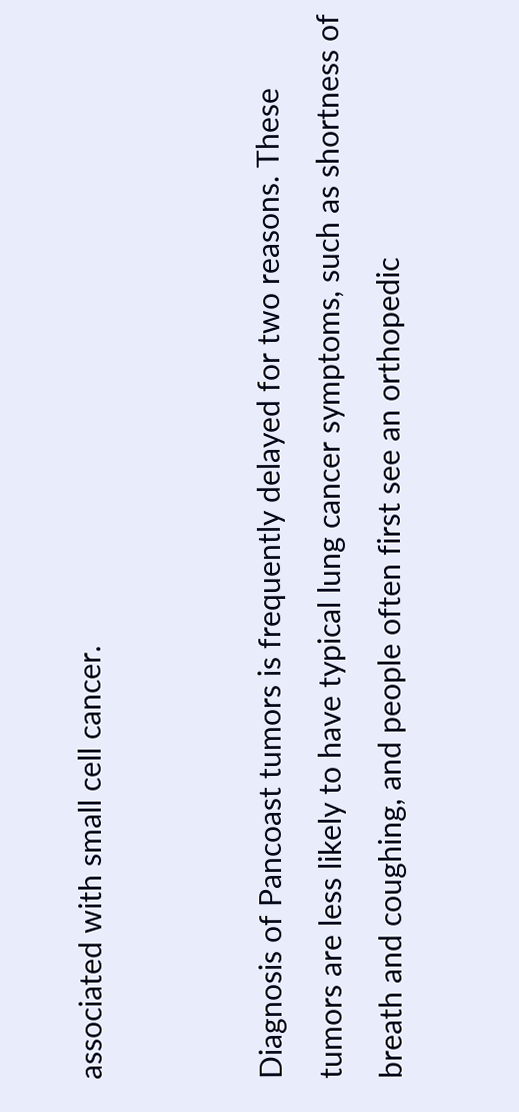associated with small cell cancer.


Diagnosis of Pancoast tumors is frequently delayed for two reasons. These tumors are less likely to have typical lung cancer symptoms, such as shortness of breath and coughing, and people often first see an orthopedic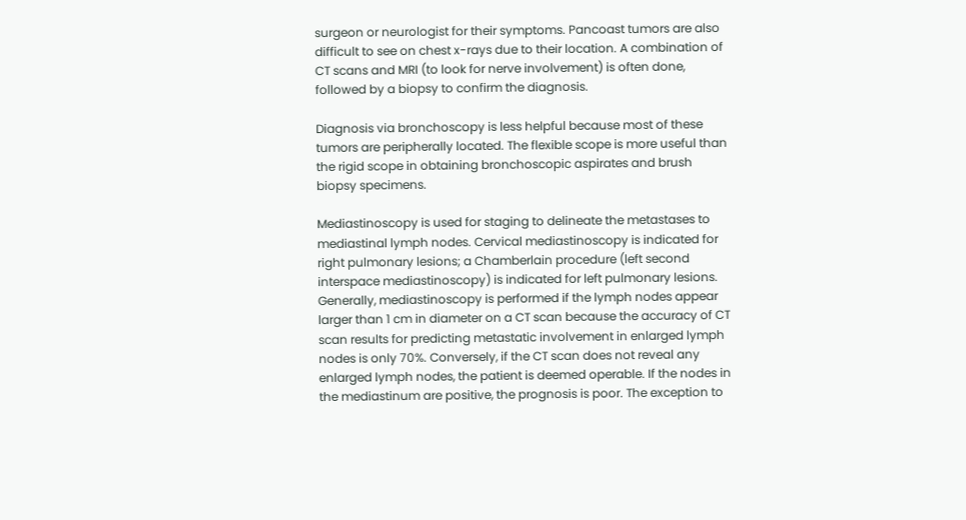surgeon or neurologist for their symptoms. Pancoast tumors are also difficult to see on chest x-rays due to their location. A combination of CT scans and MRI (to look for nerve involvement) is often done, followed by a biopsy to confirm the diagnosis.

Diagnosis via bronchoscopy is less helpful because most of these tumors are peripherally located. The flexible scope is more useful than the rigid scope in obtaining bronchoscopic aspirates and brush biopsy specimens.

Mediastinoscopy is used for staging to delineate the metastases to mediastinal lymph nodes. Cervical mediastinoscopy is indicated for right pulmonary lesions; a Chamberlain procedure (left second interspace mediastinoscopy) is indicated for left pulmonary lesions. Generally, mediastinoscopy is performed if the lymph nodes appear larger than 1 cm in diameter on a CT scan because the accuracy of CT scan results for predicting metastatic involvement in enlarged lymph nodes is only 70%. Conversely, if the CT scan does not reveal any enlarged lymph nodes, the patient is deemed operable. If the nodes in the mediastinum are positive, the prognosis is poor. The exception to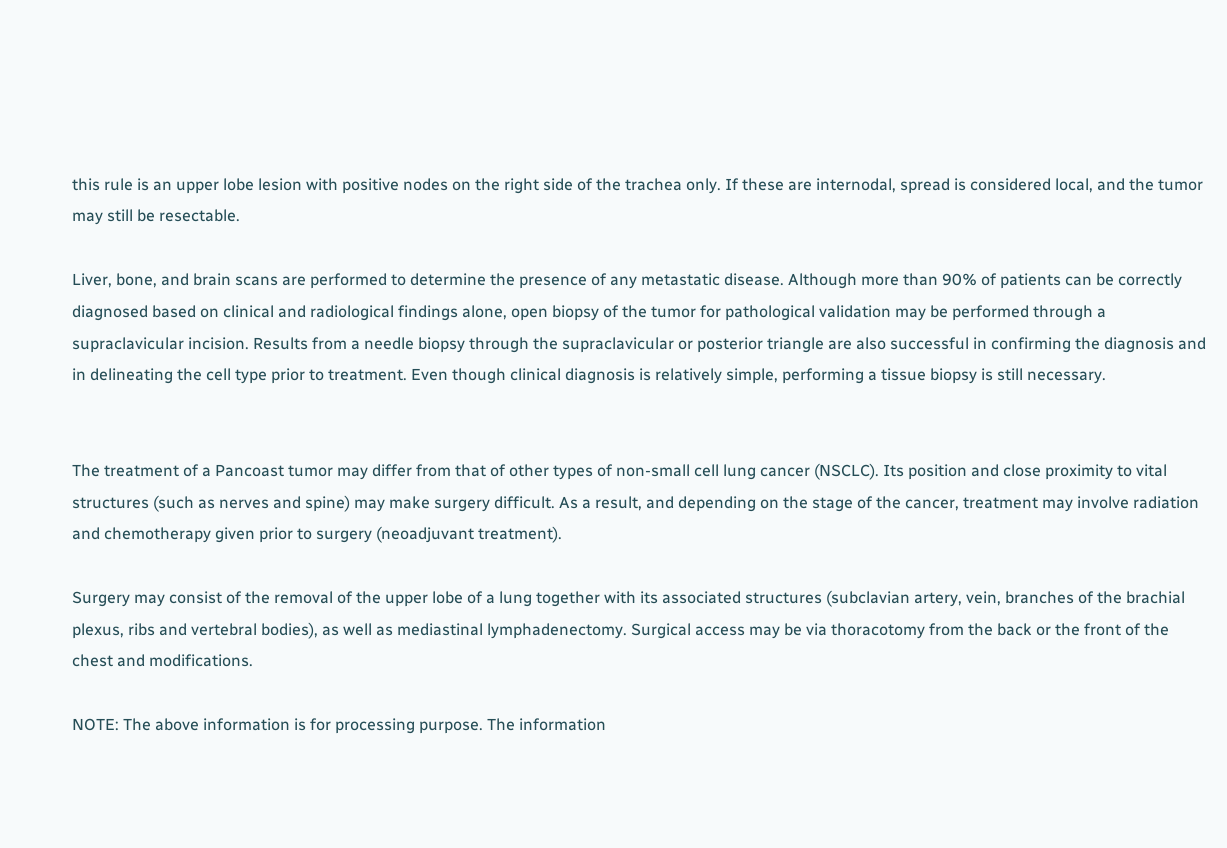this rule is an upper lobe lesion with positive nodes on the right side of the trachea only. If these are internodal, spread is considered local, and the tumor may still be resectable.

Liver, bone, and brain scans are performed to determine the presence of any metastatic disease. Although more than 90% of patients can be correctly diagnosed based on clinical and radiological findings alone, open biopsy of the tumor for pathological validation may be performed through a supraclavicular incision. Results from a needle biopsy through the supraclavicular or posterior triangle are also successful in confirming the diagnosis and in delineating the cell type prior to treatment. Even though clinical diagnosis is relatively simple, performing a tissue biopsy is still necessary.


The treatment of a Pancoast tumor may differ from that of other types of non-small cell lung cancer (NSCLC). Its position and close proximity to vital structures (such as nerves and spine) may make surgery difficult. As a result, and depending on the stage of the cancer, treatment may involve radiation and chemotherapy given prior to surgery (neoadjuvant treatment).

Surgery may consist of the removal of the upper lobe of a lung together with its associated structures (subclavian artery, vein, branches of the brachial plexus, ribs and vertebral bodies), as well as mediastinal lymphadenectomy. Surgical access may be via thoracotomy from the back or the front of the chest and modifications.

NOTE: The above information is for processing purpose. The information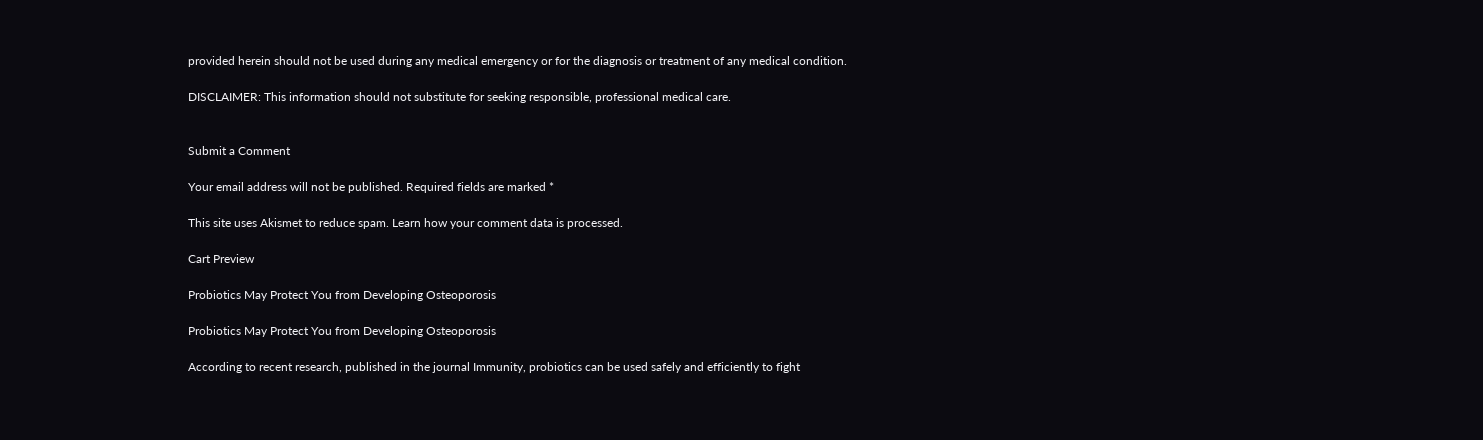provided herein should not be used during any medical emergency or for the diagnosis or treatment of any medical condition.

DISCLAIMER: This information should not substitute for seeking responsible, professional medical care.


Submit a Comment

Your email address will not be published. Required fields are marked *

This site uses Akismet to reduce spam. Learn how your comment data is processed.

Cart Preview

Probiotics May Protect You from Developing Osteoporosis

Probiotics May Protect You from Developing Osteoporosis

According to recent research, published in the journal Immunity, probiotics can be used safely and efficiently to fight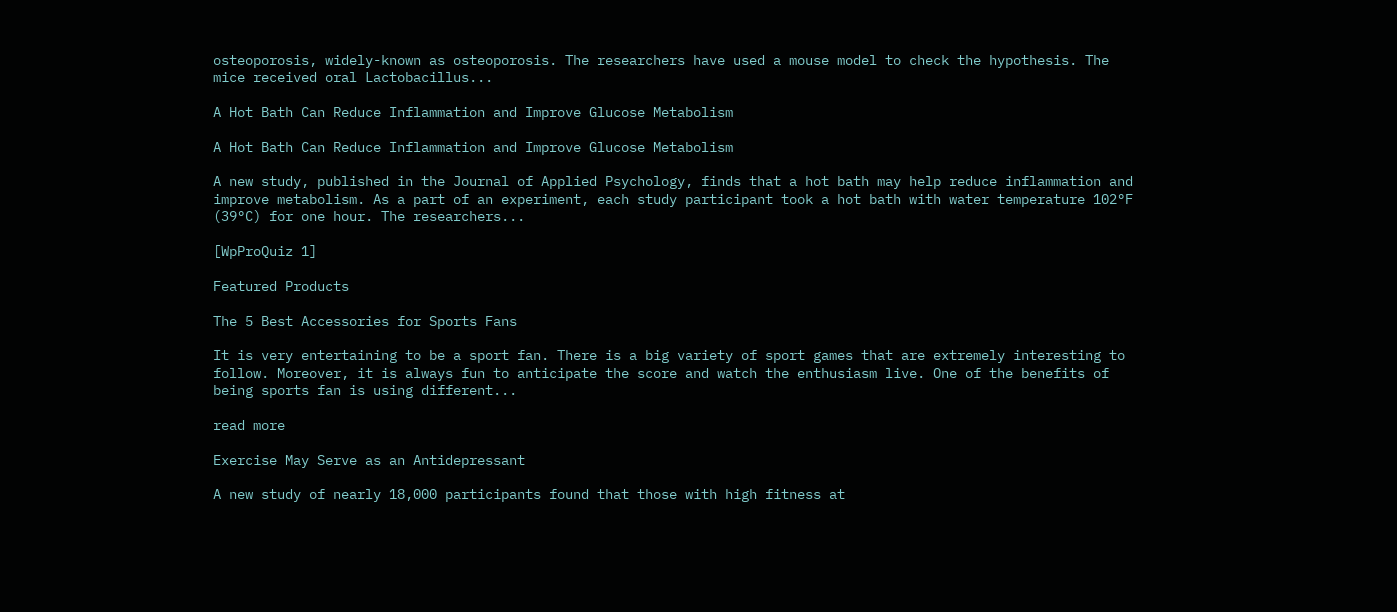osteoporosis, widely-known as osteoporosis. The researchers have used a mouse model to check the hypothesis. The mice received oral Lactobacillus...

A Hot Bath Can Reduce Inflammation and Improve Glucose Metabolism

A Hot Bath Can Reduce Inflammation and Improve Glucose Metabolism

A new study, published in the Journal of Applied Psychology, finds that a hot bath may help reduce inflammation and improve metabolism. As a part of an experiment, each study participant took a hot bath with water temperature 102°F (39°C) for one hour. The researchers...

[WpProQuiz 1]

Featured Products

The 5 Best Accessories for Sports Fans

It is very entertaining to be a sport fan. There is a big variety of sport games that are extremely interesting to follow. Moreover, it is always fun to anticipate the score and watch the enthusiasm live. One of the benefits of being sports fan is using different...

read more

Exercise May Serve as an Antidepressant

A new study of nearly 18,000 participants found that those with high fitness at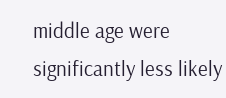middle age were significantly less likely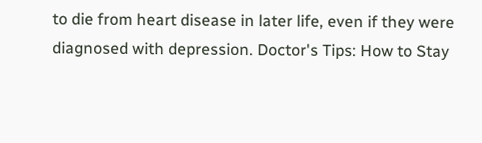to die from heart disease in later life, even if they were diagnosed with depression. Doctor's Tips: How to Stay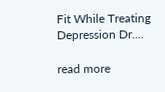Fit While Treating Depression Dr....

read more